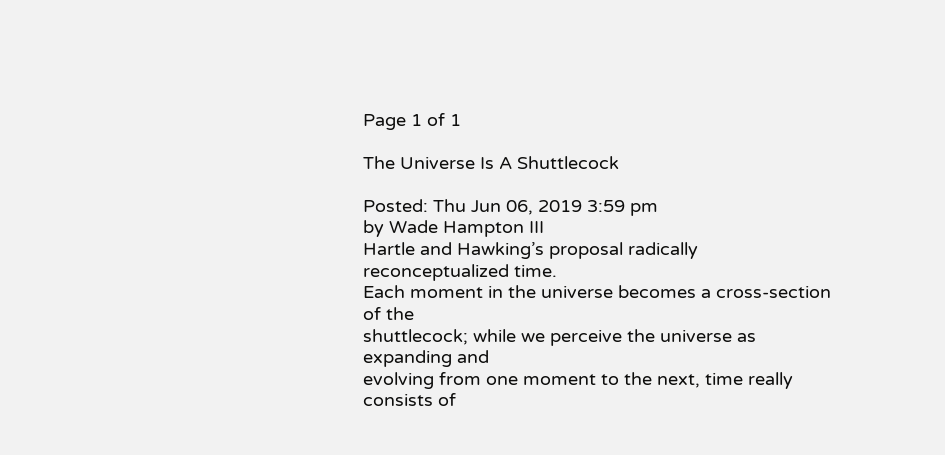Page 1 of 1

The Universe Is A Shuttlecock

Posted: Thu Jun 06, 2019 3:59 pm
by Wade Hampton III
Hartle and Hawking’s proposal radically reconceptualized time.
Each moment in the universe becomes a cross-section of the
shuttlecock; while we perceive the universe as expanding and
evolving from one moment to the next, time really consists of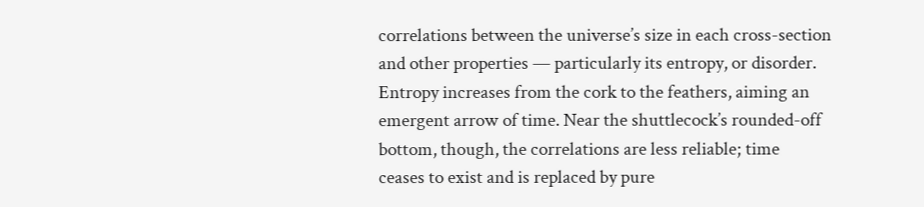correlations between the universe’s size in each cross-section
and other properties — particularly its entropy, or disorder.
Entropy increases from the cork to the feathers, aiming an
emergent arrow of time. Near the shuttlecock’s rounded-off
bottom, though, the correlations are less reliable; time
ceases to exist and is replaced by pure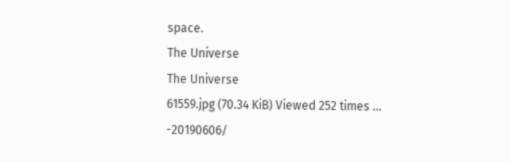space.
The Universe
The Universe
61559.jpg (70.34 KiB) Viewed 252 times ... -20190606/